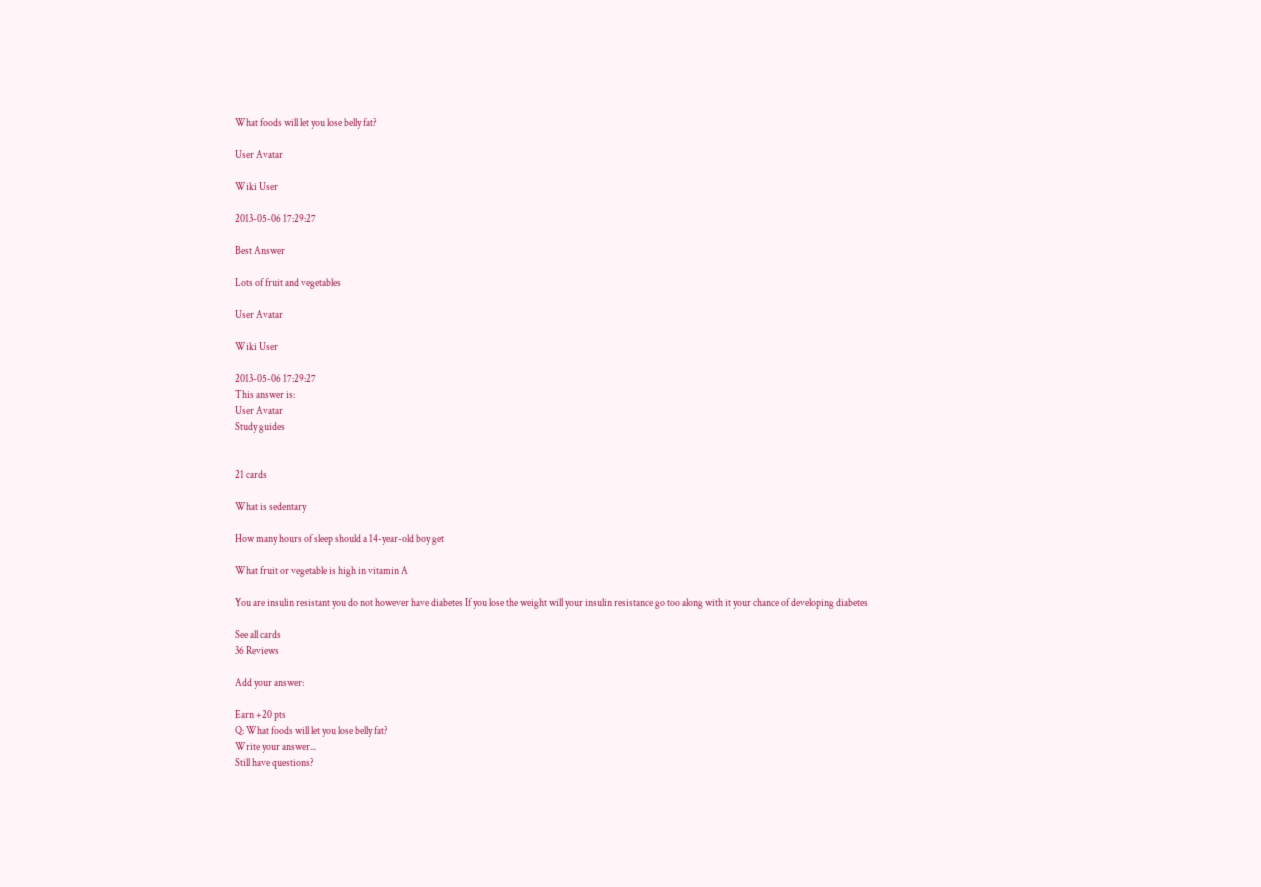What foods will let you lose belly fat?

User Avatar

Wiki User

2013-05-06 17:29:27

Best Answer

Lots of fruit and vegetables

User Avatar

Wiki User

2013-05-06 17:29:27
This answer is:
User Avatar
Study guides


21 cards

What is sedentary

How many hours of sleep should a 14-year-old boy get

What fruit or vegetable is high in vitamin A

You are insulin resistant you do not however have diabetes If you lose the weight will your insulin resistance go too along with it your chance of developing diabetes

See all cards
36 Reviews

Add your answer:

Earn +20 pts
Q: What foods will let you lose belly fat?
Write your answer...
Still have questions?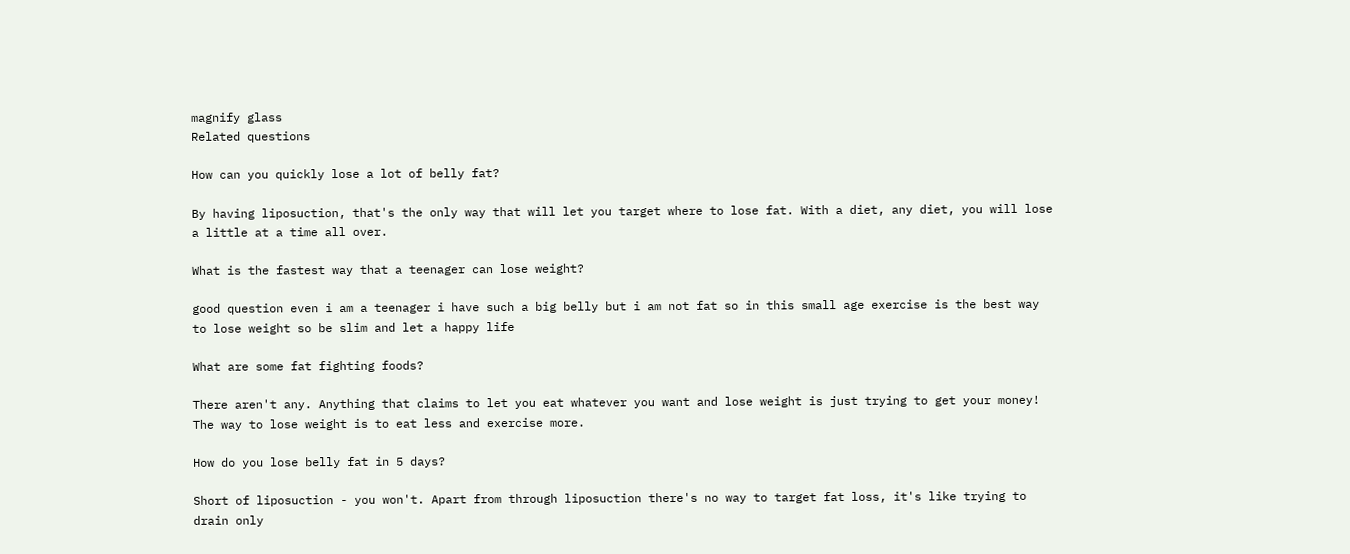magnify glass
Related questions

How can you quickly lose a lot of belly fat?

By having liposuction, that's the only way that will let you target where to lose fat. With a diet, any diet, you will lose a little at a time all over.

What is the fastest way that a teenager can lose weight?

good question even i am a teenager i have such a big belly but i am not fat so in this small age exercise is the best way to lose weight so be slim and let a happy life

What are some fat fighting foods?

There aren't any. Anything that claims to let you eat whatever you want and lose weight is just trying to get your money! The way to lose weight is to eat less and exercise more.

How do you lose belly fat in 5 days?

Short of liposuction - you won't. Apart from through liposuction there's no way to target fat loss, it's like trying to drain only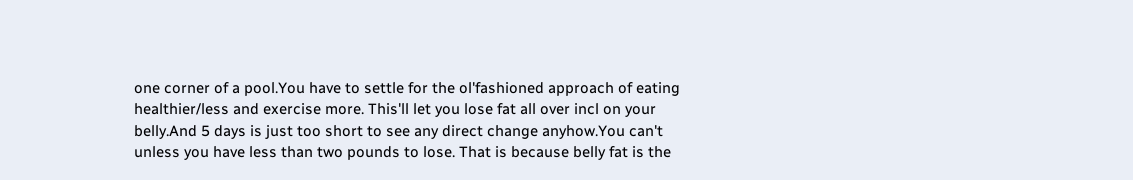one corner of a pool.You have to settle for the ol'fashioned approach of eating healthier/less and exercise more. This'll let you lose fat all over incl on your belly.And 5 days is just too short to see any direct change anyhow.You can't unless you have less than two pounds to lose. That is because belly fat is the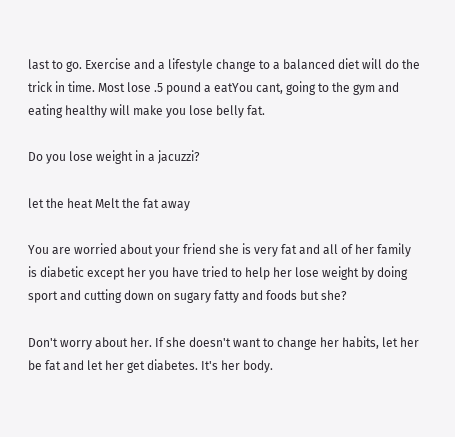last to go. Exercise and a lifestyle change to a balanced diet will do the trick in time. Most lose .5 pound a eatYou cant, going to the gym and eating healthy will make you lose belly fat.

Do you lose weight in a jacuzzi?

let the heat Melt the fat away

You are worried about your friend she is very fat and all of her family is diabetic except her you have tried to help her lose weight by doing sport and cutting down on sugary fatty and foods but she?

Don't worry about her. If she doesn't want to change her habits, let her be fat and let her get diabetes. It's her body.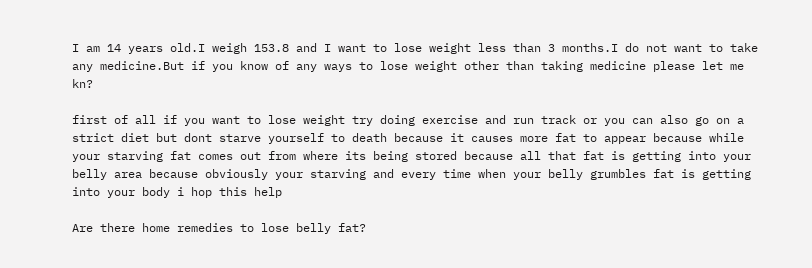I am 14 years old.I weigh 153.8 and I want to lose weight less than 3 months.I do not want to take any medicine.But if you know of any ways to lose weight other than taking medicine please let me kn?

first of all if you want to lose weight try doing exercise and run track or you can also go on a strict diet but dont starve yourself to death because it causes more fat to appear because while your starving fat comes out from where its being stored because all that fat is getting into your belly area because obviously your starving and every time when your belly grumbles fat is getting into your body i hop this help

Are there home remedies to lose belly fat?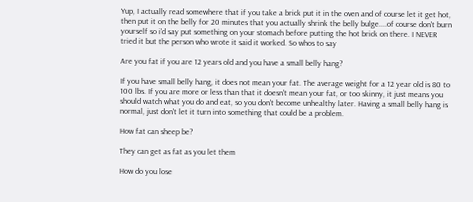Yup, I actually read somewhere that if you take a brick put it in the oven and of course let it get hot, then put it on the belly for 20 minutes that you actually shrink the belly bulge....of course don't burn yourself so i'd say put something on your stomach before putting the hot brick on there. I NEVER tried it but the person who wrote it said it worked. So whos to say

Are you fat if you are 12 years old and you have a small belly hang?

If you have small belly hang, it does not mean your fat. The average weight for a 12 year old is 80 to 100 lbs. If you are more or less than that it doesn't mean your fat, or too skinny, it just means you should watch what you do and eat, so you don't become unhealthy later. Having a small belly hang is normal, just don't let it turn into something that could be a problem.

How fat can sheep be?

They can get as fat as you let them

How do you lose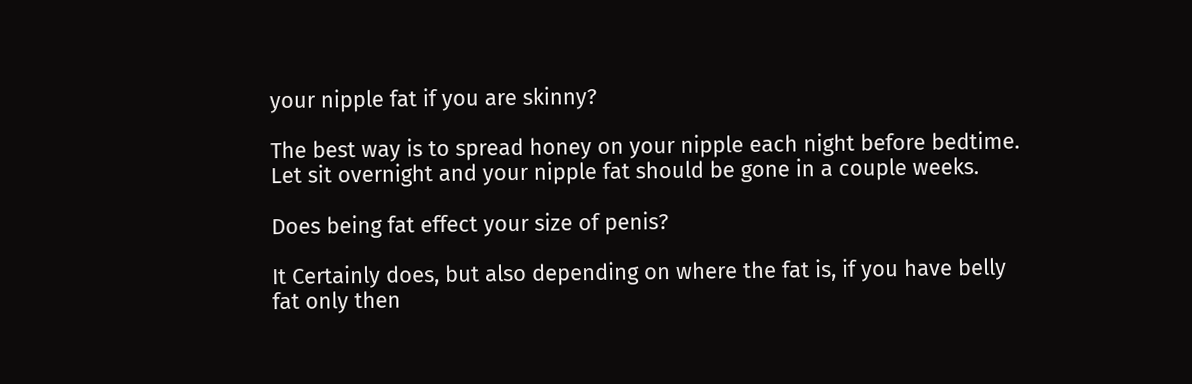your nipple fat if you are skinny?

The best way is to spread honey on your nipple each night before bedtime. Let sit overnight and your nipple fat should be gone in a couple weeks.

Does being fat effect your size of penis?

It Certainly does, but also depending on where the fat is, if you have belly fat only then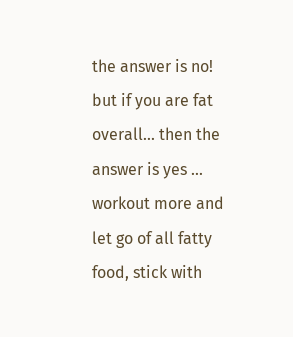the answer is no! but if you are fat overall... then the answer is yes ... workout more and let go of all fatty food, stick with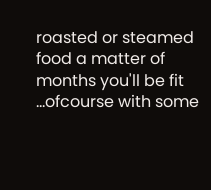roasted or steamed food a matter of months you'll be fit ...ofcourse with some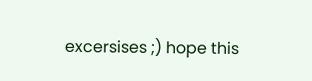excersises ;) hope this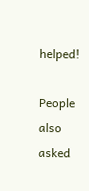helped!

People also asked